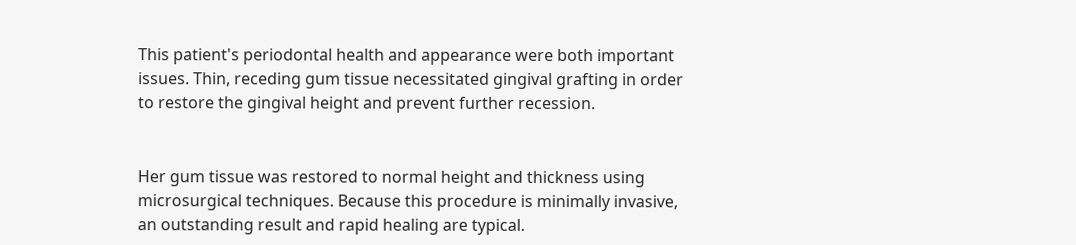This patient's periodontal health and appearance were both important issues. Thin, receding gum tissue necessitated gingival grafting in order to restore the gingival height and prevent further recession.


Her gum tissue was restored to normal height and thickness using microsurgical techniques. Because this procedure is minimally invasive, an outstanding result and rapid healing are typical.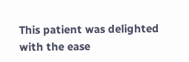This patient was delighted with the ease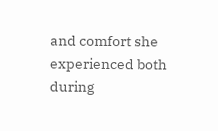and comfort she experienced both during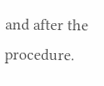and after the procedure.